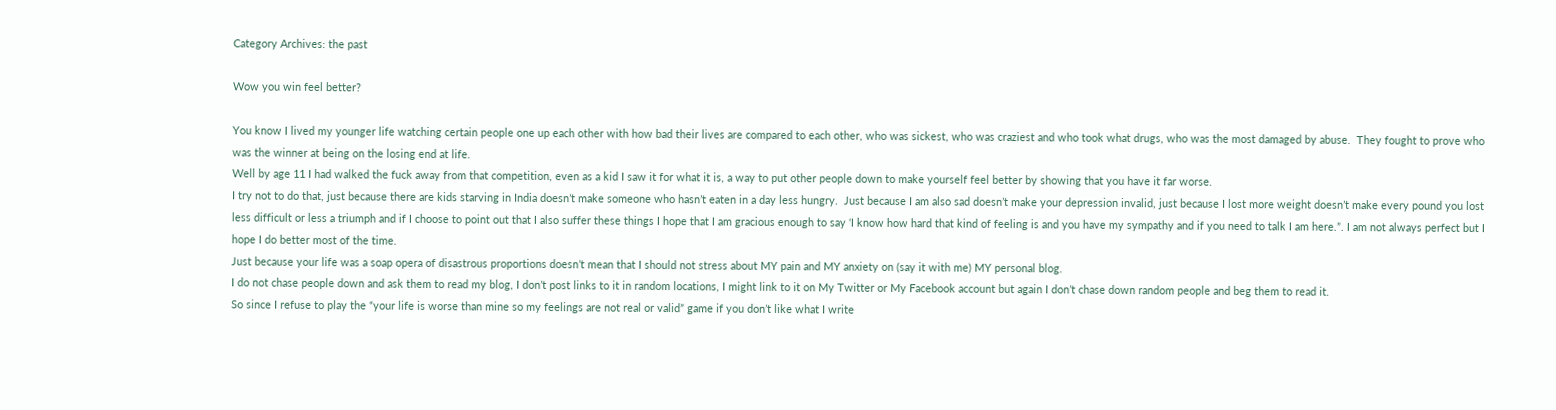Category Archives: the past

Wow you win feel better?

You know I lived my younger life watching certain people one up each other with how bad their lives are compared to each other, who was sickest, who was craziest and who took what drugs, who was the most damaged by abuse.  They fought to prove who was the winner at being on the losing end at life.
Well by age 11 I had walked the fuck away from that competition, even as a kid I saw it for what it is, a way to put other people down to make yourself feel better by showing that you have it far worse.
I try not to do that, just because there are kids starving in India doesn’t make someone who hasn’t eaten in a day less hungry.  Just because I am also sad doesn’t make your depression invalid, just because I lost more weight doesn’t make every pound you lost less difficult or less a triumph and if I choose to point out that I also suffer these things I hope that I am gracious enough to say ‘I know how hard that kind of feeling is and you have my sympathy and if you need to talk I am here.”. I am not always perfect but I hope I do better most of the time.
Just because your life was a soap opera of disastrous proportions doesn’t mean that I should not stress about MY pain and MY anxiety on (say it with me) MY personal blog.
I do not chase people down and ask them to read my blog, I don’t post links to it in random locations, I might link to it on My Twitter or My Facebook account but again I don’t chase down random people and beg them to read it.
So since I refuse to play the “your life is worse than mine so my feelings are not real or valid” game if you don’t like what I write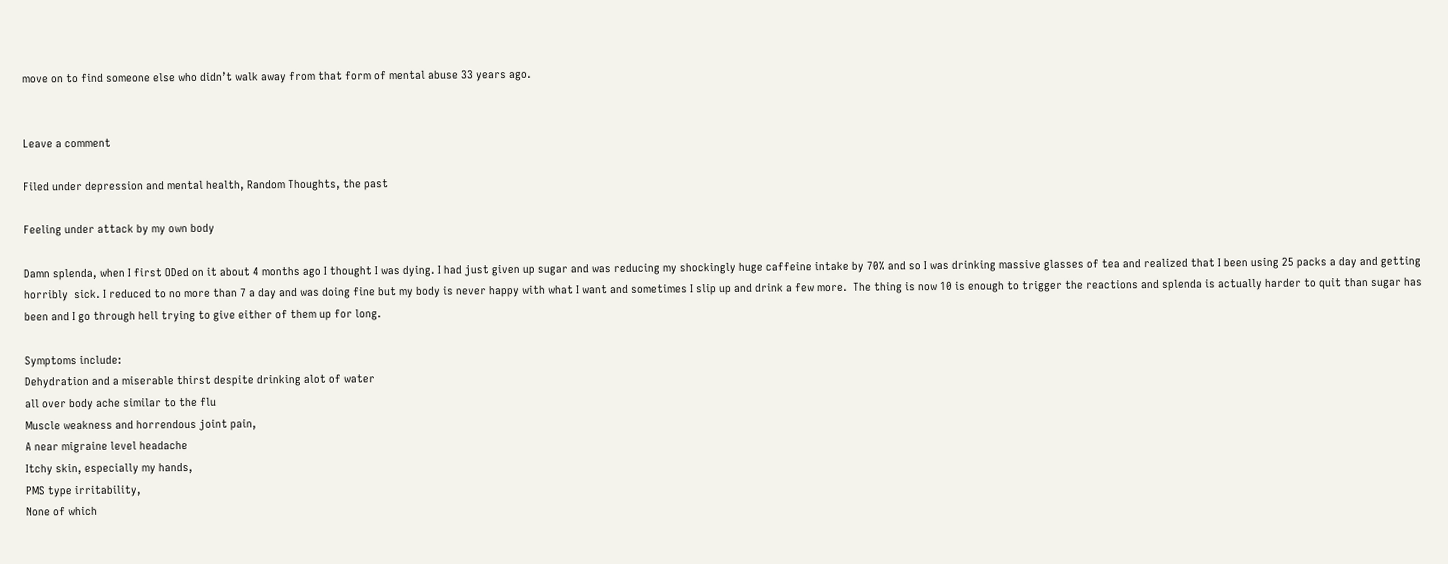move on to find someone else who didn’t walk away from that form of mental abuse 33 years ago.


Leave a comment

Filed under depression and mental health, Random Thoughts, the past

Feeling under attack by my own body

Damn splenda, when I first ODed on it about 4 months ago I thought I was dying. I had just given up sugar and was reducing my shockingly huge caffeine intake by 70% and so I was drinking massive glasses of tea and realized that I been using 25 packs a day and getting horribly  sick. I reduced to no more than 7 a day and was doing fine but my body is never happy with what I want and sometimes I slip up and drink a few more.  The thing is now 10 is enough to trigger the reactions and splenda is actually harder to quit than sugar has been and I go through hell trying to give either of them up for long.

Symptoms include:
Dehydration and a miserable thirst despite drinking alot of water
all over body ache similar to the flu
Muscle weakness and horrendous joint pain,
A near migraine level headache
Itchy skin, especially my hands,
PMS type irritability,
None of which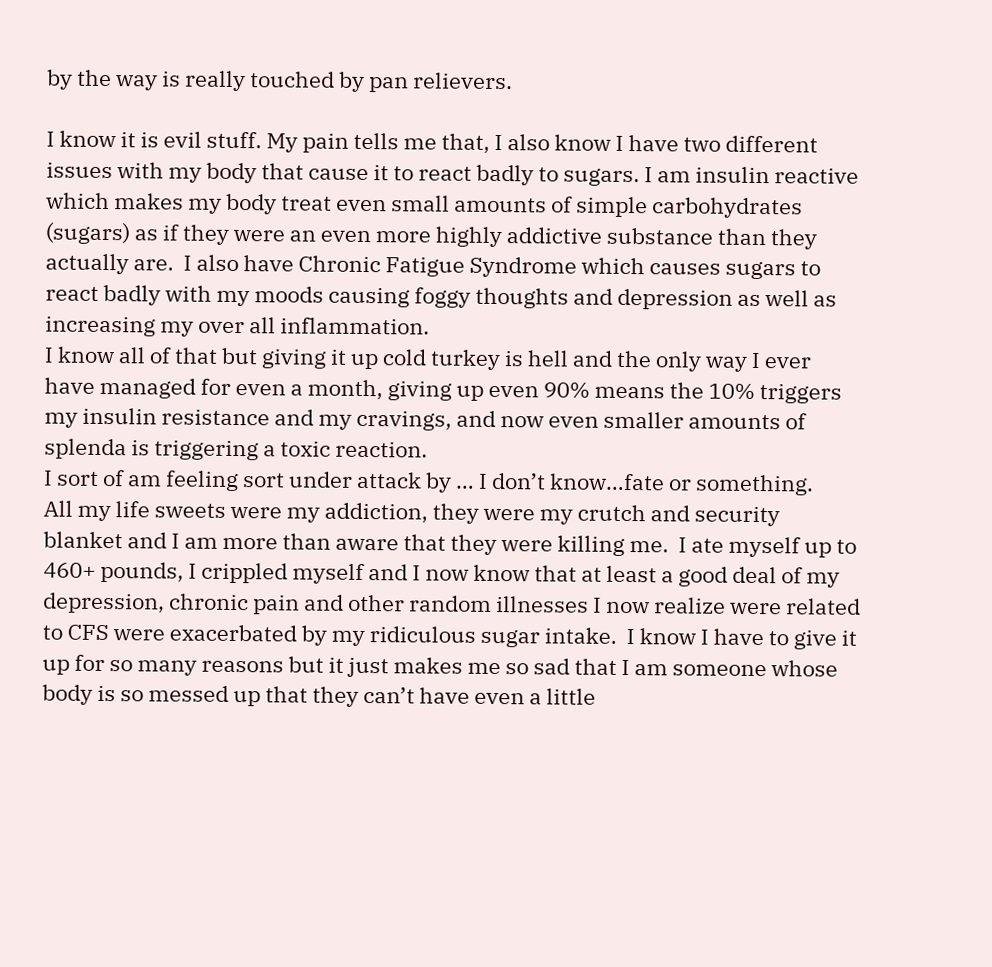by the way is really touched by pan relievers.

I know it is evil stuff. My pain tells me that, I also know I have two different issues with my body that cause it to react badly to sugars. I am insulin reactive which makes my body treat even small amounts of simple carbohydrates (sugars) as if they were an even more highly addictive substance than they actually are.  I also have Chronic Fatigue Syndrome which causes sugars to react badly with my moods causing foggy thoughts and depression as well as increasing my over all inflammation.
I know all of that but giving it up cold turkey is hell and the only way I ever have managed for even a month, giving up even 90% means the 10% triggers my insulin resistance and my cravings, and now even smaller amounts of splenda is triggering a toxic reaction.
I sort of am feeling sort under attack by … I don’t know…fate or something.
All my life sweets were my addiction, they were my crutch and security blanket and I am more than aware that they were killing me.  I ate myself up to 460+ pounds, I crippled myself and I now know that at least a good deal of my depression, chronic pain and other random illnesses I now realize were related to CFS were exacerbated by my ridiculous sugar intake.  I know I have to give it up for so many reasons but it just makes me so sad that I am someone whose body is so messed up that they can’t have even a little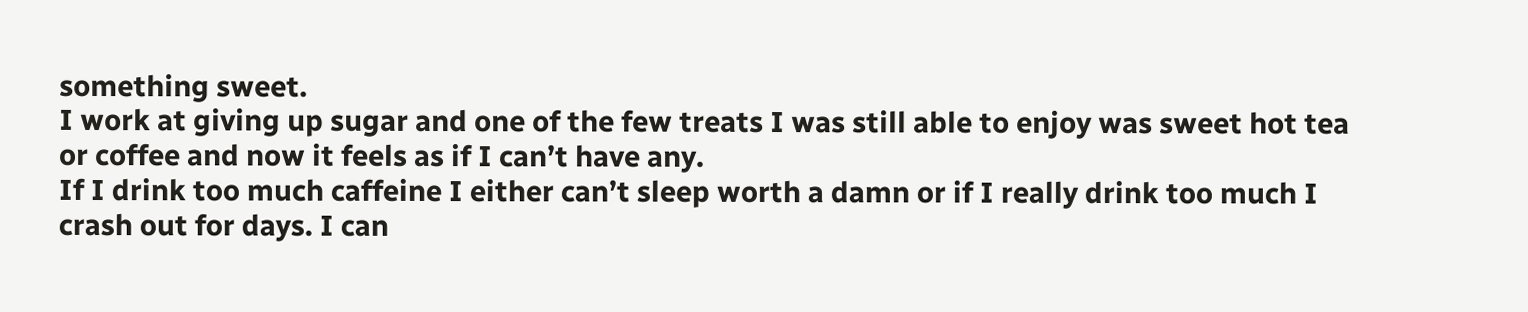something sweet.
I work at giving up sugar and one of the few treats I was still able to enjoy was sweet hot tea or coffee and now it feels as if I can’t have any.
If I drink too much caffeine I either can’t sleep worth a damn or if I really drink too much I crash out for days. I can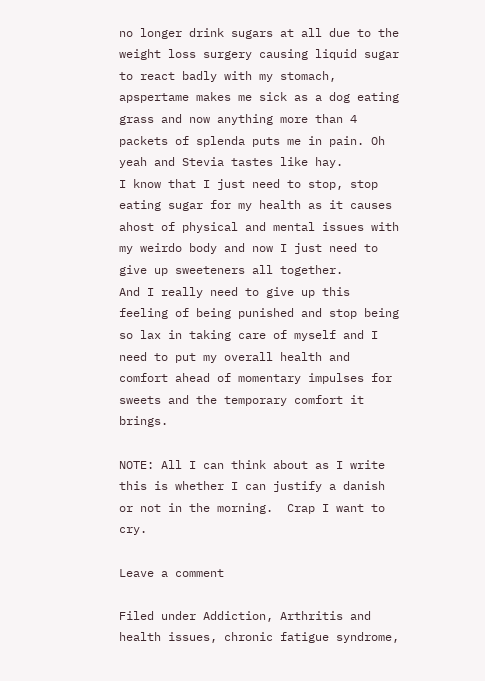no longer drink sugars at all due to the weight loss surgery causing liquid sugar to react badly with my stomach, apspertame makes me sick as a dog eating grass and now anything more than 4 packets of splenda puts me in pain. Oh yeah and Stevia tastes like hay.
I know that I just need to stop, stop eating sugar for my health as it causes ahost of physical and mental issues with my weirdo body and now I just need to give up sweeteners all together.
And I really need to give up this feeling of being punished and stop being so lax in taking care of myself and I need to put my overall health and comfort ahead of momentary impulses for sweets and the temporary comfort it brings.

NOTE: All I can think about as I write this is whether I can justify a danish or not in the morning.  Crap I want to cry.

Leave a comment

Filed under Addiction, Arthritis and health issues, chronic fatigue syndrome,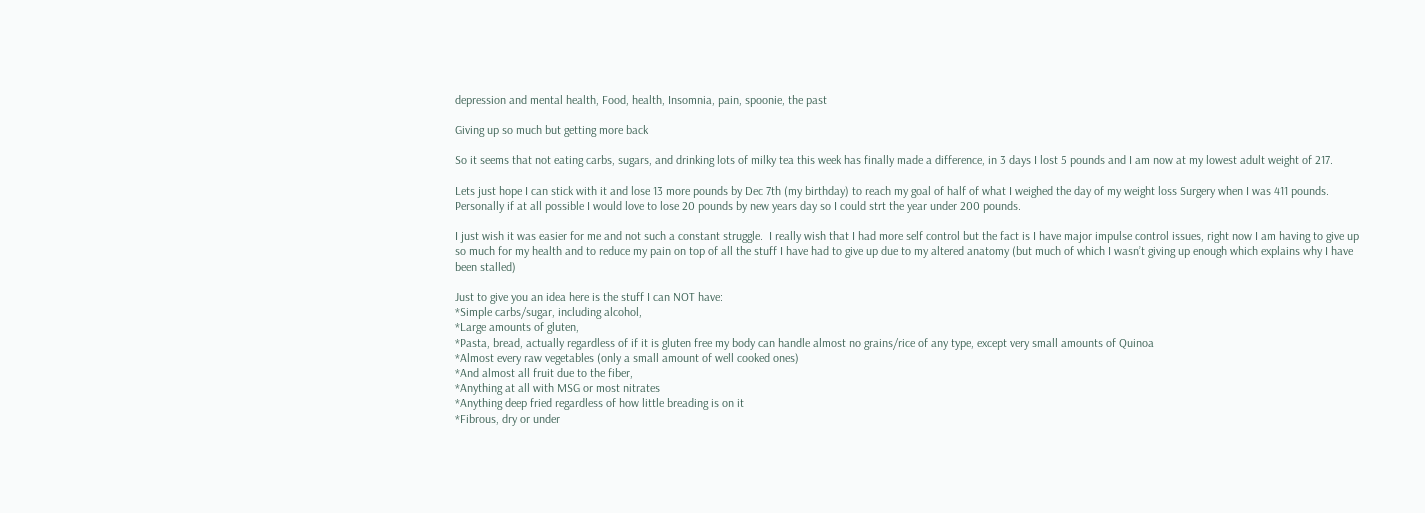depression and mental health, Food, health, Insomnia, pain, spoonie, the past

Giving up so much but getting more back

So it seems that not eating carbs, sugars, and drinking lots of milky tea this week has finally made a difference, in 3 days I lost 5 pounds and I am now at my lowest adult weight of 217.

Lets just hope I can stick with it and lose 13 more pounds by Dec 7th (my birthday) to reach my goal of half of what I weighed the day of my weight loss Surgery when I was 411 pounds.
Personally if at all possible I would love to lose 20 pounds by new years day so I could strt the year under 200 pounds.

I just wish it was easier for me and not such a constant struggle.  I really wish that I had more self control but the fact is I have major impulse control issues, right now I am having to give up so much for my health and to reduce my pain on top of all the stuff I have had to give up due to my altered anatomy (but much of which I wasn’t giving up enough which explains why I have been stalled)

Just to give you an idea here is the stuff I can NOT have:
*Simple carbs/sugar, including alcohol,
*Large amounts of gluten,
*Pasta, bread, actually regardless of if it is gluten free my body can handle almost no grains/rice of any type, except very small amounts of Quinoa
*Almost every raw vegetables (only a small amount of well cooked ones)
*And almost all fruit due to the fiber,
*Anything at all with MSG or most nitrates
*Anything deep fried regardless of how little breading is on it
*Fibrous, dry or under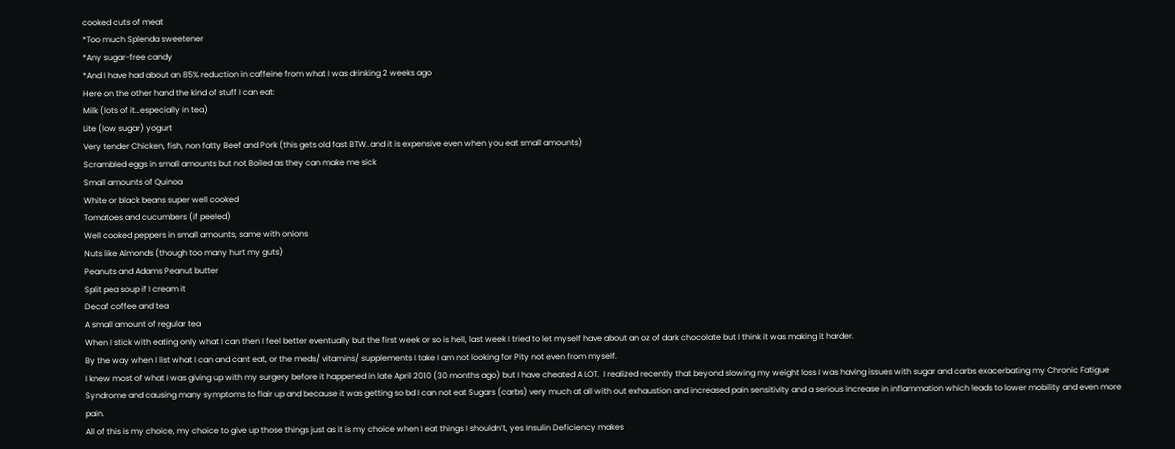cooked cuts of meat
*Too much Splenda sweetener
*Any sugar-free candy
*And I have had about an 85% reduction in caffeine from what I was drinking 2 weeks ago
Here on the other hand the kind of stuff I can eat:
Milk (lots of it…especially in tea)
Lite (low sugar) yogurt
Very tender Chicken, fish, non fatty Beef and Pork (this gets old fast BTW..and it is expensive even when you eat small amounts)
Scrambled eggs in small amounts but not Boiled as they can make me sick
Small amounts of Quinoa
White or black beans super well cooked
Tomatoes and cucumbers (if peeled)
Well cooked peppers in small amounts, same with onions
Nuts like Almonds (though too many hurt my guts)
Peanuts and Adams Peanut butter
Split pea soup if I cream it
Decaf coffee and tea
A small amount of regular tea
When I stick with eating only what I can then I feel better eventually but the first week or so is hell, last week I tried to let myself have about an oz of dark chocolate but I think it was making it harder.
By the way when I list what I can and cant eat, or the meds/ vitamins/ supplements I take I am not looking for Pity not even from myself.
I knew most of what I was giving up with my surgery before it happened in late April 2010 (30 months ago) but I have cheated A LOT.  I realized recently that beyond slowing my weight loss I was having issues with sugar and carbs exacerbating my Chronic Fatigue Syndrome and causing many symptoms to flair up and because it was getting so bd I can not eat Sugars (carbs) very much at all with out exhaustion and increased pain sensitivity and a serious increase in inflammation which leads to lower mobility and even more pain.
All of this is my choice, my choice to give up those things just as it is my choice when I eat things I shouldn’t, yes Insulin Deficiency makes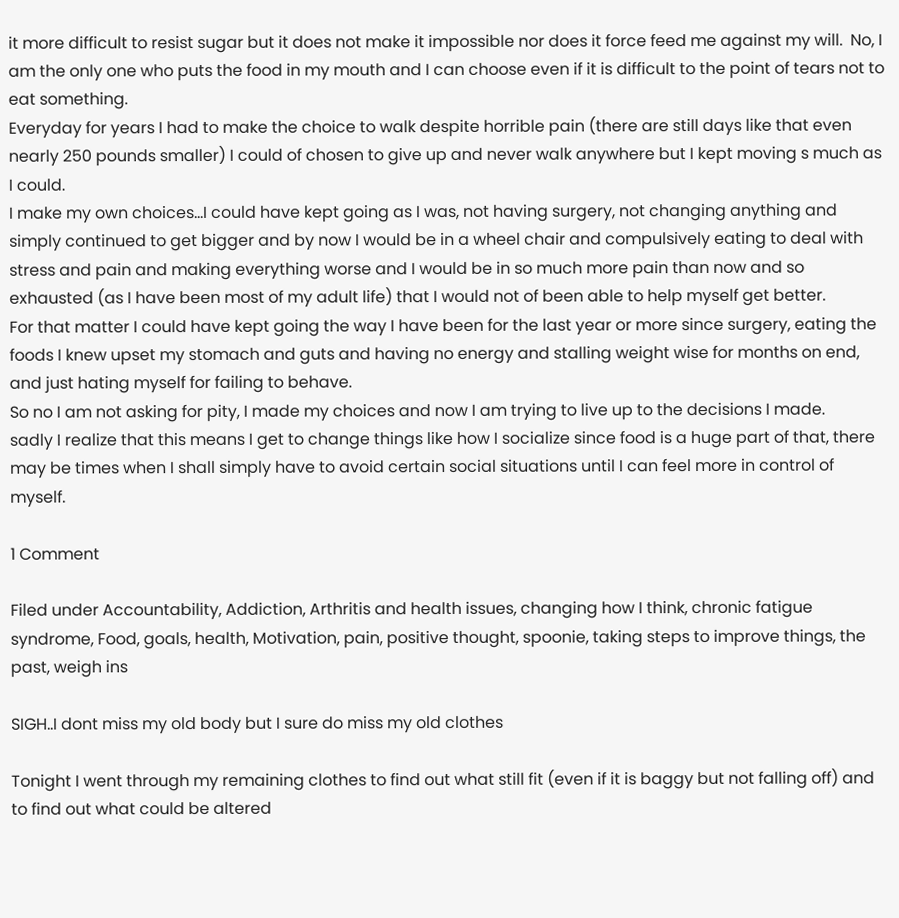it more difficult to resist sugar but it does not make it impossible nor does it force feed me against my will.  No, I am the only one who puts the food in my mouth and I can choose even if it is difficult to the point of tears not to eat something.
Everyday for years I had to make the choice to walk despite horrible pain (there are still days like that even nearly 250 pounds smaller) I could of chosen to give up and never walk anywhere but I kept moving s much as I could.
I make my own choices…I could have kept going as I was, not having surgery, not changing anything and simply continued to get bigger and by now I would be in a wheel chair and compulsively eating to deal with stress and pain and making everything worse and I would be in so much more pain than now and so exhausted (as I have been most of my adult life) that I would not of been able to help myself get better.
For that matter I could have kept going the way I have been for the last year or more since surgery, eating the foods I knew upset my stomach and guts and having no energy and stalling weight wise for months on end, and just hating myself for failing to behave.
So no I am not asking for pity, I made my choices and now I am trying to live up to the decisions I made.
sadly I realize that this means I get to change things like how I socialize since food is a huge part of that, there may be times when I shall simply have to avoid certain social situations until I can feel more in control of myself.

1 Comment

Filed under Accountability, Addiction, Arthritis and health issues, changing how I think, chronic fatigue syndrome, Food, goals, health, Motivation, pain, positive thought, spoonie, taking steps to improve things, the past, weigh ins

SIGH..I dont miss my old body but I sure do miss my old clothes

Tonight I went through my remaining clothes to find out what still fit (even if it is baggy but not falling off) and to find out what could be altered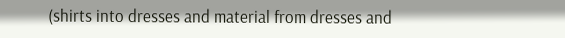(shirts into dresses and material from dresses and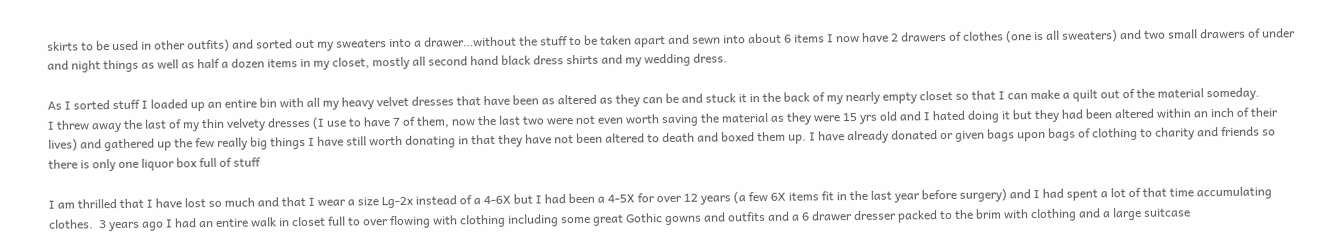skirts to be used in other outfits) and sorted out my sweaters into a drawer…without the stuff to be taken apart and sewn into about 6 items I now have 2 drawers of clothes (one is all sweaters) and two small drawers of under and night things as well as half a dozen items in my closet, mostly all second hand black dress shirts and my wedding dress.

As I sorted stuff I loaded up an entire bin with all my heavy velvet dresses that have been as altered as they can be and stuck it in the back of my nearly empty closet so that I can make a quilt out of the material someday.
I threw away the last of my thin velvety dresses (I use to have 7 of them, now the last two were not even worth saving the material as they were 15 yrs old and I hated doing it but they had been altered within an inch of their lives) and gathered up the few really big things I have still worth donating in that they have not been altered to death and boxed them up. I have already donated or given bags upon bags of clothing to charity and friends so there is only one liquor box full of stuff

I am thrilled that I have lost so much and that I wear a size Lg-2x instead of a 4-6X but I had been a 4-5X for over 12 years (a few 6X items fit in the last year before surgery) and I had spent a lot of that time accumulating clothes.  3 years ago I had an entire walk in closet full to over flowing with clothing including some great Gothic gowns and outfits and a 6 drawer dresser packed to the brim with clothing and a large suitcase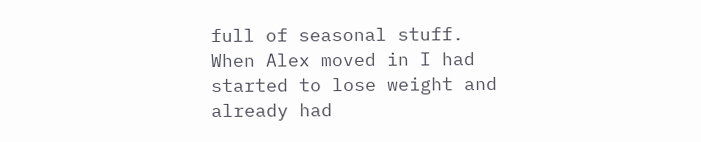full of seasonal stuff.
When Alex moved in I had started to lose weight and already had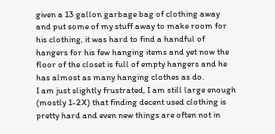given a 13 gallon garbage bag of clothing away and put some of my stuff away to make room for his clothing, it was hard to find a handful of hangers for his few hanging items and yet now the floor of the closet is full of empty hangers and he has almost as many hanging clothes as do.
I am just slightly frustrated, I am still large enough (mostly 1-2X) that finding decent used clothing is pretty hard and even new things are often not in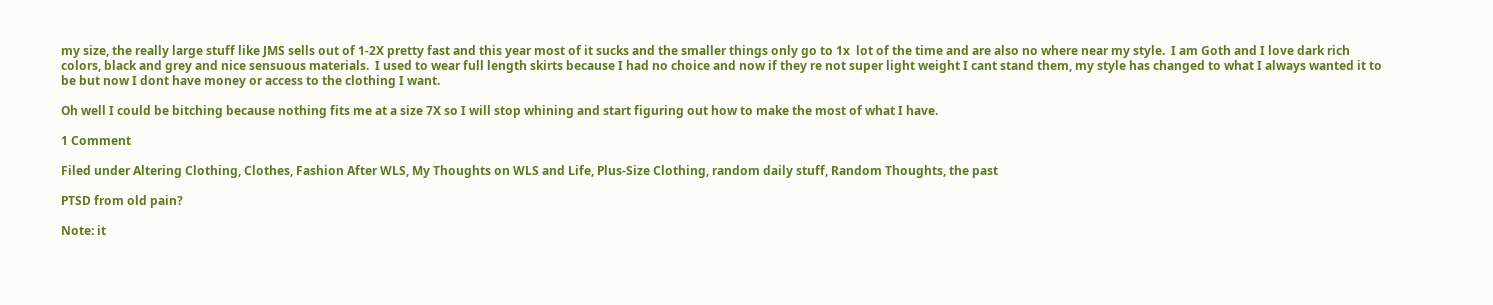my size, the really large stuff like JMS sells out of 1-2X pretty fast and this year most of it sucks and the smaller things only go to 1x  lot of the time and are also no where near my style.  I am Goth and I love dark rich colors, black and grey and nice sensuous materials.  I used to wear full length skirts because I had no choice and now if they re not super light weight I cant stand them, my style has changed to what I always wanted it to be but now I dont have money or access to the clothing I want.

Oh well I could be bitching because nothing fits me at a size 7X so I will stop whining and start figuring out how to make the most of what I have.

1 Comment

Filed under Altering Clothing, Clothes, Fashion After WLS, My Thoughts on WLS and Life, Plus-Size Clothing, random daily stuff, Random Thoughts, the past

PTSD from old pain?

Note: it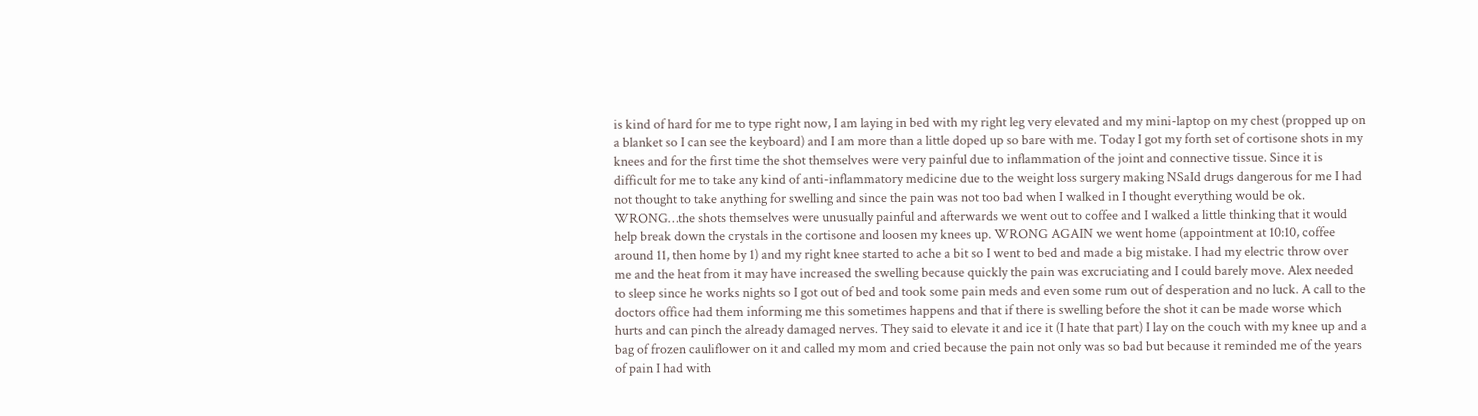is kind of hard for me to type right now, I am laying in bed with my right leg very elevated and my mini-laptop on my chest (propped up on a blanket so I can see the keyboard) and I am more than a little doped up so bare with me. Today I got my forth set of cortisone shots in my knees and for the first time the shot themselves were very painful due to inflammation of the joint and connective tissue. Since it is difficult for me to take any kind of anti-inflammatory medicine due to the weight loss surgery making NSaId drugs dangerous for me I had not thought to take anything for swelling and since the pain was not too bad when I walked in I thought everything would be ok. WRONG…the shots themselves were unusually painful and afterwards we went out to coffee and I walked a little thinking that it would help break down the crystals in the cortisone and loosen my knees up. WRONG AGAIN we went home (appointment at 10:10, coffee around 11, then home by 1) and my right knee started to ache a bit so I went to bed and made a big mistake. I had my electric throw over me and the heat from it may have increased the swelling because quickly the pain was excruciating and I could barely move. Alex needed to sleep since he works nights so I got out of bed and took some pain meds and even some rum out of desperation and no luck. A call to the doctors office had them informing me this sometimes happens and that if there is swelling before the shot it can be made worse which hurts and can pinch the already damaged nerves. They said to elevate it and ice it (I hate that part) I lay on the couch with my knee up and a bag of frozen cauliflower on it and called my mom and cried because the pain not only was so bad but because it reminded me of the years of pain I had with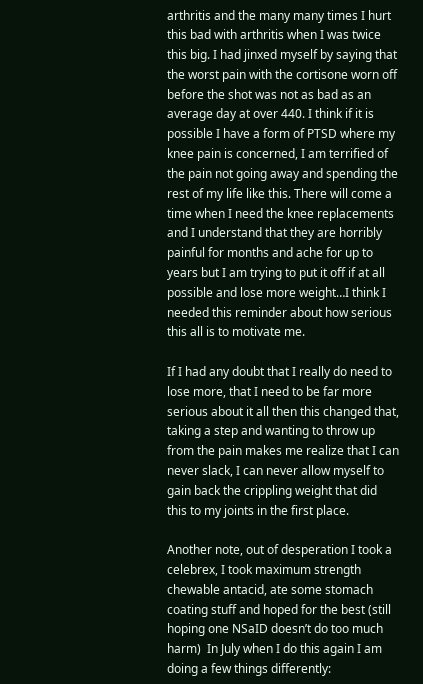arthritis and the many many times I hurt this bad with arthritis when I was twice this big. I had jinxed myself by saying that the worst pain with the cortisone worn off before the shot was not as bad as an average day at over 440. I think if it is possible I have a form of PTSD where my knee pain is concerned, I am terrified of the pain not going away and spending the rest of my life like this. There will come a time when I need the knee replacements and I understand that they are horribly painful for months and ache for up to years but I am trying to put it off if at all possible and lose more weight…I think I needed this reminder about how serious this all is to motivate me.

If I had any doubt that I really do need to lose more, that I need to be far more serious about it all then this changed that, taking a step and wanting to throw up from the pain makes me realize that I can never slack, I can never allow myself to gain back the crippling weight that did this to my joints in the first place.

Another note, out of desperation I took a celebrex, I took maximum strength chewable antacid, ate some stomach coating stuff and hoped for the best (still hoping one NSaID doesn’t do too much harm)  In July when I do this again I am doing a few things differently: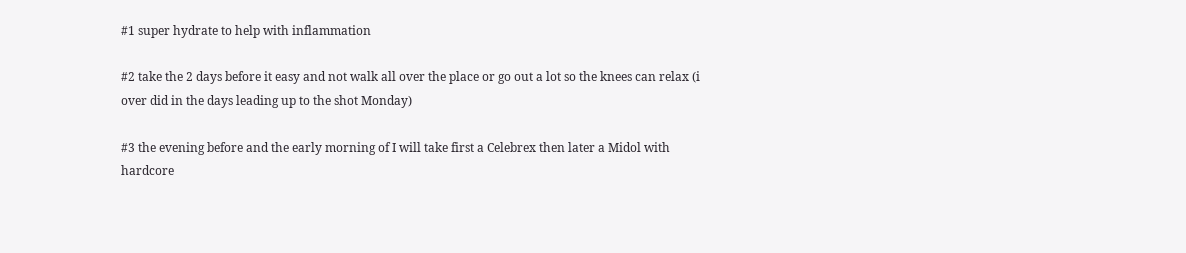#1 super hydrate to help with inflammation

#2 take the 2 days before it easy and not walk all over the place or go out a lot so the knees can relax (i over did in the days leading up to the shot Monday)

#3 the evening before and the early morning of I will take first a Celebrex then later a Midol with hardcore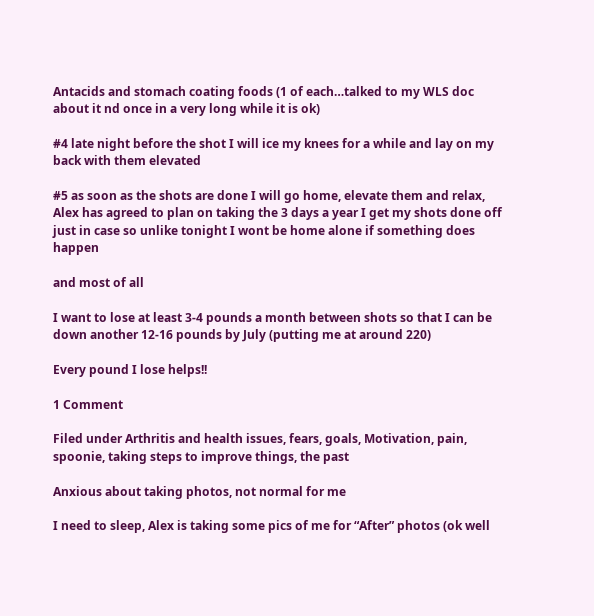Antacids and stomach coating foods (1 of each…talked to my WLS doc about it nd once in a very long while it is ok)

#4 late night before the shot I will ice my knees for a while and lay on my back with them elevated

#5 as soon as the shots are done I will go home, elevate them and relax, Alex has agreed to plan on taking the 3 days a year I get my shots done off just in case so unlike tonight I wont be home alone if something does happen

and most of all

I want to lose at least 3-4 pounds a month between shots so that I can be down another 12-16 pounds by July (putting me at around 220)

Every pound I lose helps!!

1 Comment

Filed under Arthritis and health issues, fears, goals, Motivation, pain, spoonie, taking steps to improve things, the past

Anxious about taking photos, not normal for me

I need to sleep, Alex is taking some pics of me for “After” photos (ok well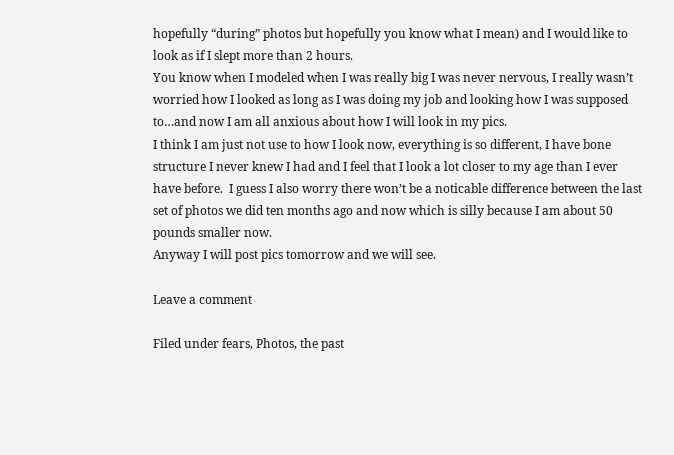hopefully “during” photos but hopefully you know what I mean) and I would like to look as if I slept more than 2 hours.
You know when I modeled when I was really big I was never nervous, I really wasn’t worried how I looked as long as I was doing my job and looking how I was supposed to…and now I am all anxious about how I will look in my pics.
I think I am just not use to how I look now, everything is so different, I have bone structure I never knew I had and I feel that I look a lot closer to my age than I ever have before.  I guess I also worry there won’t be a noticable difference between the last set of photos we did ten months ago and now which is silly because I am about 50 pounds smaller now.
Anyway I will post pics tomorrow and we will see.

Leave a comment

Filed under fears, Photos, the past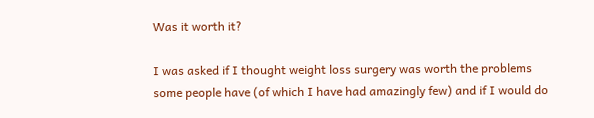Was it worth it?

I was asked if I thought weight loss surgery was worth the problems some people have (of which I have had amazingly few) and if I would do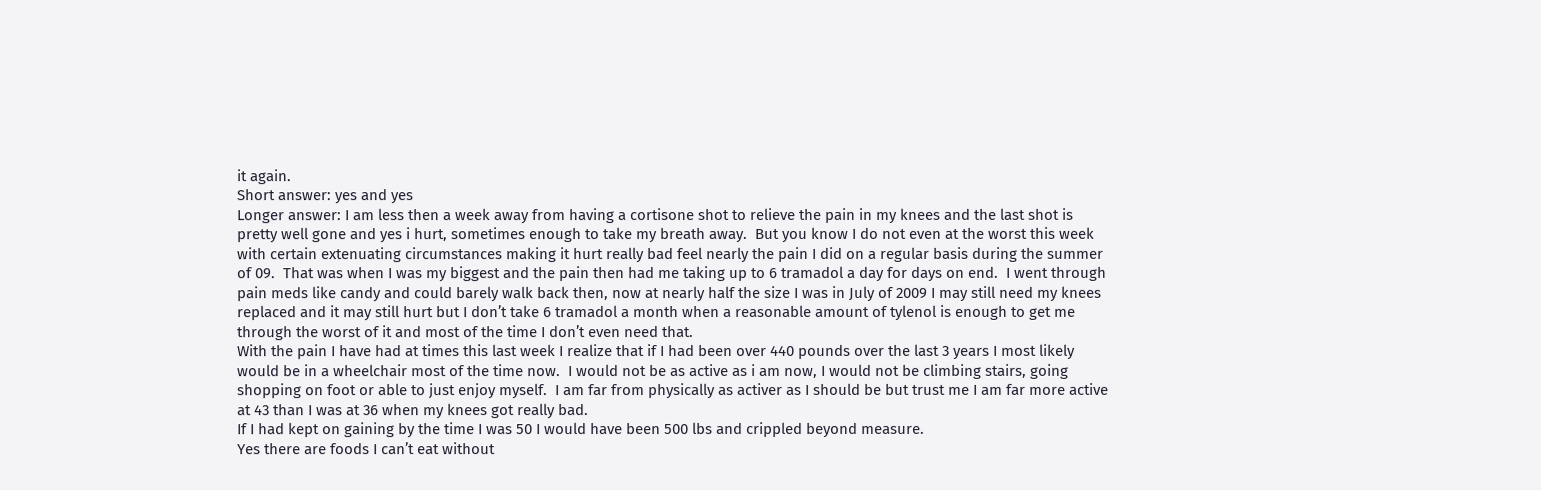it again.
Short answer: yes and yes
Longer answer: I am less then a week away from having a cortisone shot to relieve the pain in my knees and the last shot is pretty well gone and yes i hurt, sometimes enough to take my breath away.  But you know I do not even at the worst this week with certain extenuating circumstances making it hurt really bad feel nearly the pain I did on a regular basis during the summer of 09.  That was when I was my biggest and the pain then had me taking up to 6 tramadol a day for days on end.  I went through pain meds like candy and could barely walk back then, now at nearly half the size I was in July of 2009 I may still need my knees replaced and it may still hurt but I don’t take 6 tramadol a month when a reasonable amount of tylenol is enough to get me through the worst of it and most of the time I don’t even need that.
With the pain I have had at times this last week I realize that if I had been over 440 pounds over the last 3 years I most likely would be in a wheelchair most of the time now.  I would not be as active as i am now, I would not be climbing stairs, going shopping on foot or able to just enjoy myself.  I am far from physically as activer as I should be but trust me I am far more active at 43 than I was at 36 when my knees got really bad.
If I had kept on gaining by the time I was 50 I would have been 500 lbs and crippled beyond measure.
Yes there are foods I can’t eat without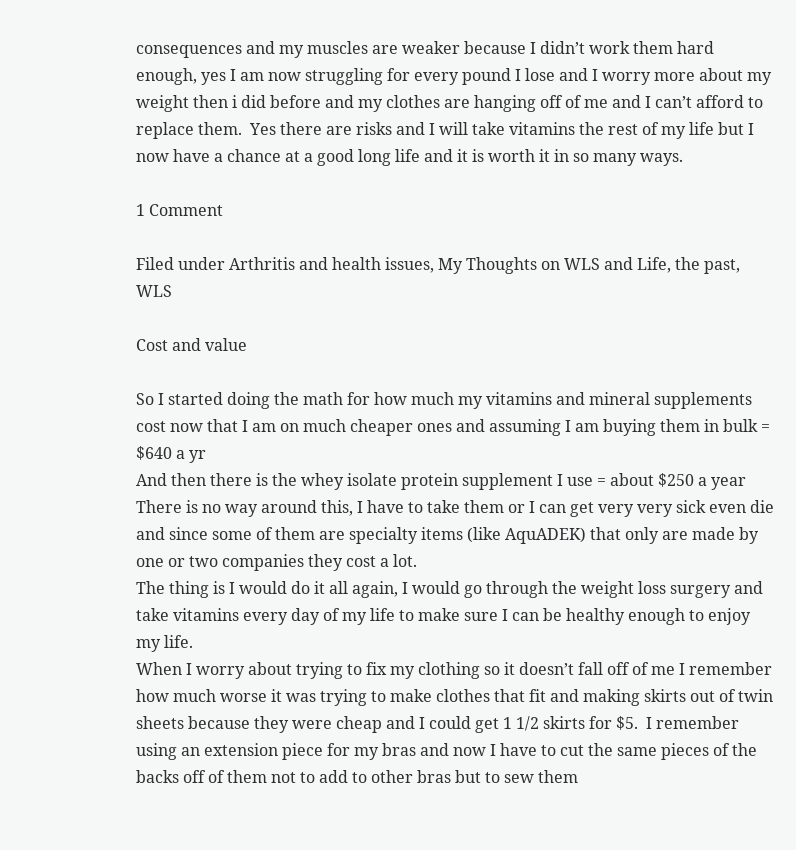consequences and my muscles are weaker because I didn’t work them hard enough, yes I am now struggling for every pound I lose and I worry more about my weight then i did before and my clothes are hanging off of me and I can’t afford to replace them.  Yes there are risks and I will take vitamins the rest of my life but I now have a chance at a good long life and it is worth it in so many ways.

1 Comment

Filed under Arthritis and health issues, My Thoughts on WLS and Life, the past, WLS

Cost and value

So I started doing the math for how much my vitamins and mineral supplements cost now that I am on much cheaper ones and assuming I am buying them in bulk = $640 a yr
And then there is the whey isolate protein supplement I use = about $250 a year
There is no way around this, I have to take them or I can get very very sick even die and since some of them are specialty items (like AquADEK) that only are made by one or two companies they cost a lot.
The thing is I would do it all again, I would go through the weight loss surgery and take vitamins every day of my life to make sure I can be healthy enough to enjoy my life.
When I worry about trying to fix my clothing so it doesn’t fall off of me I remember how much worse it was trying to make clothes that fit and making skirts out of twin sheets because they were cheap and I could get 1 1/2 skirts for $5.  I remember using an extension piece for my bras and now I have to cut the same pieces of the backs off of them not to add to other bras but to sew them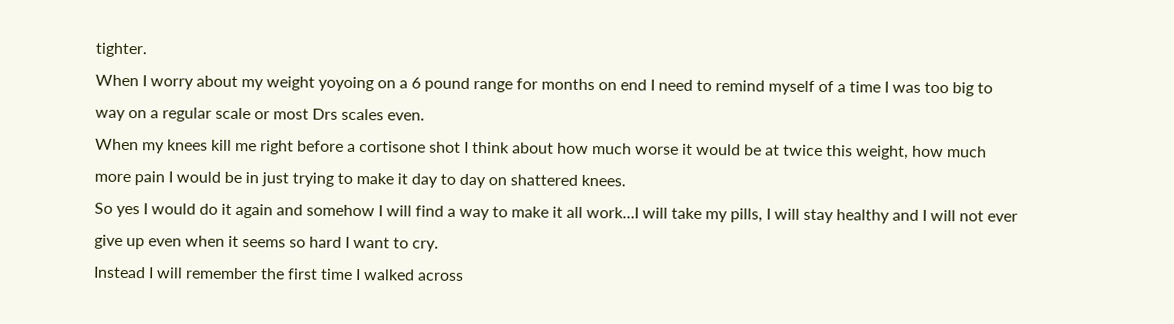tighter.
When I worry about my weight yoyoing on a 6 pound range for months on end I need to remind myself of a time I was too big to way on a regular scale or most Drs scales even.
When my knees kill me right before a cortisone shot I think about how much worse it would be at twice this weight, how much more pain I would be in just trying to make it day to day on shattered knees.
So yes I would do it again and somehow I will find a way to make it all work…I will take my pills, I will stay healthy and I will not ever give up even when it seems so hard I want to cry.
Instead I will remember the first time I walked across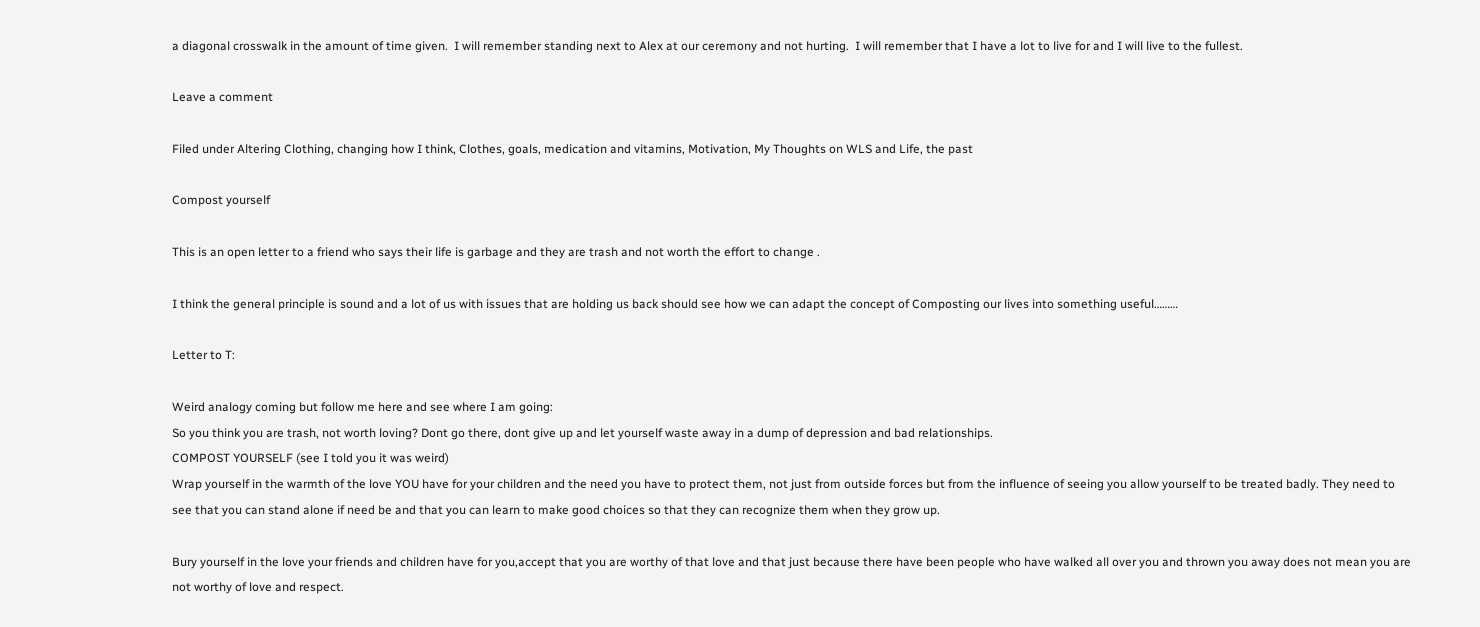a diagonal crosswalk in the amount of time given.  I will remember standing next to Alex at our ceremony and not hurting.  I will remember that I have a lot to live for and I will live to the fullest.

Leave a comment

Filed under Altering Clothing, changing how I think, Clothes, goals, medication and vitamins, Motivation, My Thoughts on WLS and Life, the past

Compost yourself

This is an open letter to a friend who says their life is garbage and they are trash and not worth the effort to change .

I think the general principle is sound and a lot of us with issues that are holding us back should see how we can adapt the concept of Composting our lives into something useful………

Letter to T:

Weird analogy coming but follow me here and see where I am going:
So you think you are trash, not worth loving? Dont go there, dont give up and let yourself waste away in a dump of depression and bad relationships.
COMPOST YOURSELF (see I told you it was weird)
Wrap yourself in the warmth of the love YOU have for your children and the need you have to protect them, not just from outside forces but from the influence of seeing you allow yourself to be treated badly. They need to see that you can stand alone if need be and that you can learn to make good choices so that they can recognize them when they grow up.

Bury yourself in the love your friends and children have for you,accept that you are worthy of that love and that just because there have been people who have walked all over you and thrown you away does not mean you are not worthy of love and respect.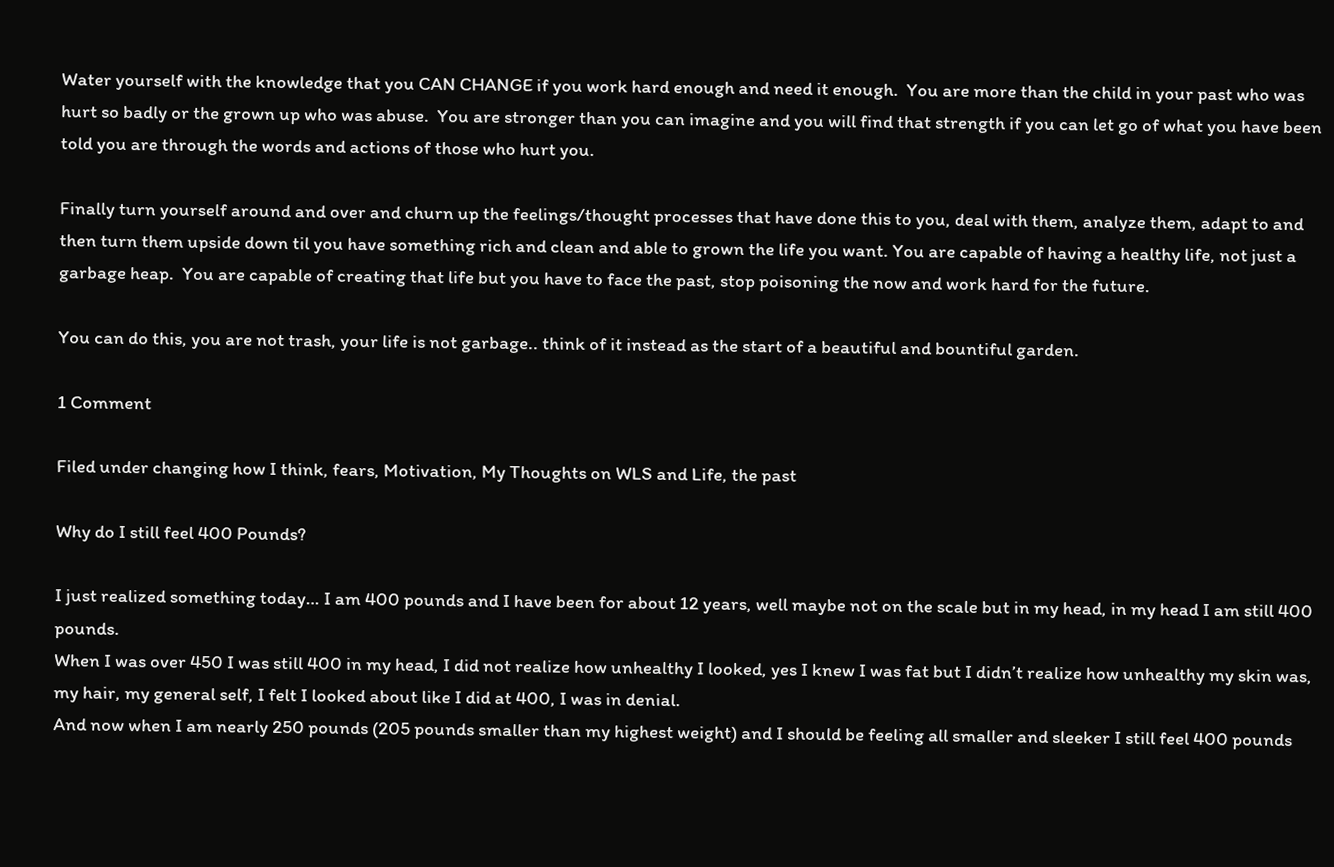Water yourself with the knowledge that you CAN CHANGE if you work hard enough and need it enough.  You are more than the child in your past who was hurt so badly or the grown up who was abuse.  You are stronger than you can imagine and you will find that strength if you can let go of what you have been told you are through the words and actions of those who hurt you.

Finally turn yourself around and over and churn up the feelings/thought processes that have done this to you, deal with them, analyze them, adapt to and then turn them upside down til you have something rich and clean and able to grown the life you want. You are capable of having a healthy life, not just a garbage heap.  You are capable of creating that life but you have to face the past, stop poisoning the now and work hard for the future.

You can do this, you are not trash, your life is not garbage.. think of it instead as the start of a beautiful and bountiful garden.

1 Comment

Filed under changing how I think, fears, Motivation, My Thoughts on WLS and Life, the past

Why do I still feel 400 Pounds?

I just realized something today… I am 400 pounds and I have been for about 12 years, well maybe not on the scale but in my head, in my head I am still 400 pounds.
When I was over 450 I was still 400 in my head, I did not realize how unhealthy I looked, yes I knew I was fat but I didn’t realize how unhealthy my skin was, my hair, my general self, I felt I looked about like I did at 400, I was in denial.
And now when I am nearly 250 pounds (205 pounds smaller than my highest weight) and I should be feeling all smaller and sleeker I still feel 400 pounds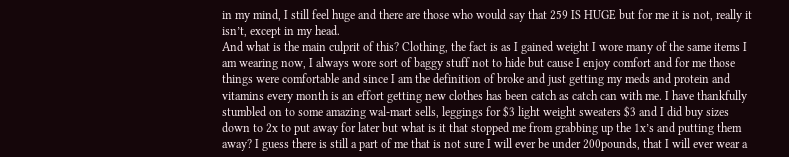in my mind, I still feel huge and there are those who would say that 259 IS HUGE but for me it is not, really it isn’t, except in my head.
And what is the main culprit of this? Clothing, the fact is as I gained weight I wore many of the same items I am wearing now, I always wore sort of baggy stuff not to hide but cause I enjoy comfort and for me those things were comfortable and since I am the definition of broke and just getting my meds and protein and vitamins every month is an effort getting new clothes has been catch as catch can with me. I have thankfully stumbled on to some amazing wal-mart sells, leggings for $3 light weight sweaters $3 and I did buy sizes down to 2x to put away for later but what is it that stopped me from grabbing up the 1x’s and putting them away? I guess there is still a part of me that is not sure I will ever be under 200pounds, that I will ever wear a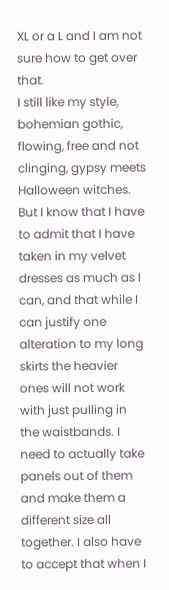XL or a L and I am not sure how to get over that.
I still like my style, bohemian gothic, flowing, free and not clinging, gypsy meets Halloween witches. But I know that I have to admit that I have taken in my velvet dresses as much as I can, and that while I can justify one alteration to my long skirts the heavier ones will not work with just pulling in the waistbands. I need to actually take panels out of them and make them a different size all together. I also have to accept that when I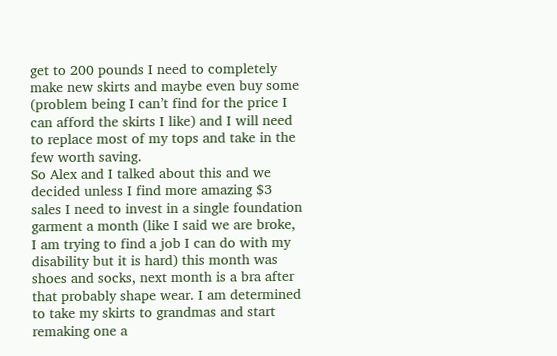get to 200 pounds I need to completely make new skirts and maybe even buy some (problem being I can’t find for the price I can afford the skirts I like) and I will need to replace most of my tops and take in the few worth saving.
So Alex and I talked about this and we decided unless I find more amazing $3 sales I need to invest in a single foundation garment a month (like I said we are broke, I am trying to find a job I can do with my disability but it is hard) this month was shoes and socks, next month is a bra after that probably shape wear. I am determined to take my skirts to grandmas and start remaking one a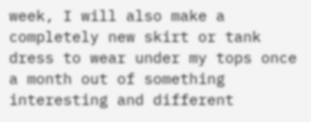week, I will also make a completely new skirt or tank dress to wear under my tops once a month out of something interesting and different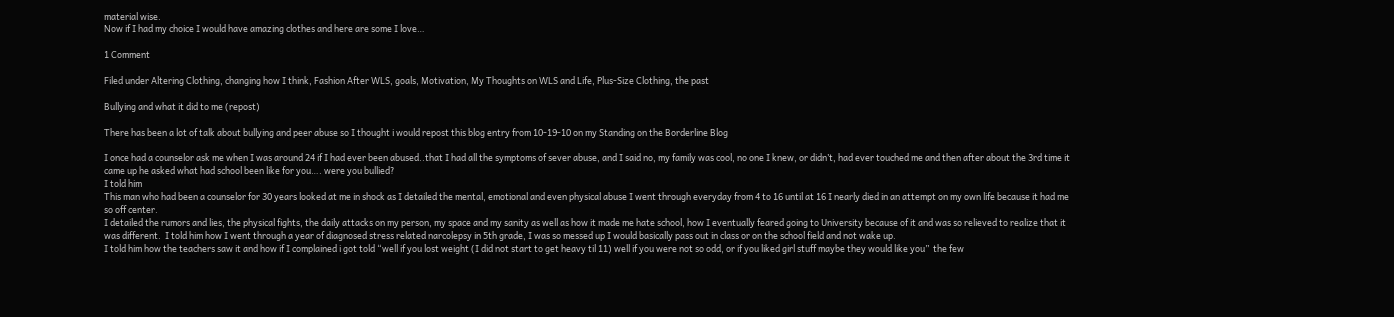material wise.
Now if I had my choice I would have amazing clothes and here are some I love…

1 Comment

Filed under Altering Clothing, changing how I think, Fashion After WLS, goals, Motivation, My Thoughts on WLS and Life, Plus-Size Clothing, the past

Bullying and what it did to me (repost)

There has been a lot of talk about bullying and peer abuse so I thought i would repost this blog entry from 10-19-10 on my Standing on the Borderline Blog

I once had a counselor ask me when I was around 24 if I had ever been abused..that I had all the symptoms of sever abuse, and I said no, my family was cool, no one I knew, or didn’t, had ever touched me and then after about the 3rd time it came up he asked what had school been like for you…. were you bullied?
I told him
This man who had been a counselor for 30 years looked at me in shock as I detailed the mental, emotional and even physical abuse I went through everyday from 4 to 16 until at 16 I nearly died in an attempt on my own life because it had me so off center.
I detailed the rumors and lies, the physical fights, the daily attacks on my person, my space and my sanity as well as how it made me hate school, how I eventually feared going to University because of it and was so relieved to realize that it was different.  I told him how I went through a year of diagnosed stress related narcolepsy in 5th grade, I was so messed up I would basically pass out in class or on the school field and not wake up.
I told him how the teachers saw it and how if I complained i got told “well if you lost weight (I did not start to get heavy til 11) well if you were not so odd, or if you liked girl stuff maybe they would like you”  the few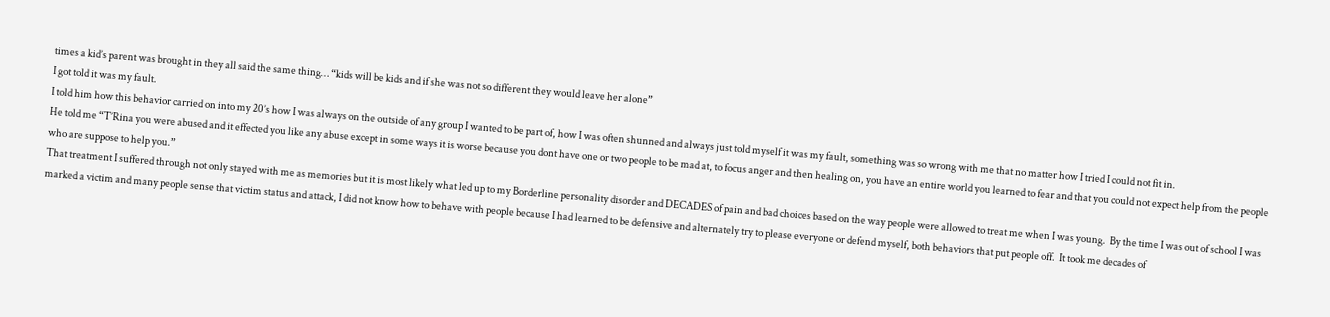times a kid’s parent was brought in they all said the same thing… “kids will be kids and if she was not so different they would leave her alone”
I got told it was my fault.
I told him how this behavior carried on into my 20’s how I was always on the outside of any group I wanted to be part of, how I was often shunned and always just told myself it was my fault, something was so wrong with me that no matter how I tried I could not fit in.
He told me “T’Rina you were abused and it effected you like any abuse except in some ways it is worse because you dont have one or two people to be mad at, to focus anger and then healing on, you have an entire world you learned to fear and that you could not expect help from the people who are suppose to help you.”
That treatment I suffered through not only stayed with me as memories but it is most likely what led up to my Borderline personality disorder and DECADES of pain and bad choices based on the way people were allowed to treat me when I was young.  By the time I was out of school I was marked a victim and many people sense that victim status and attack, I did not know how to behave with people because I had learned to be defensive and alternately try to please everyone or defend myself, both behaviors that put people off.  It took me decades of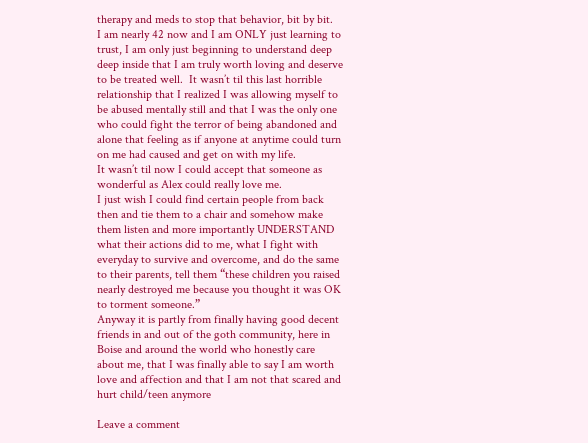therapy and meds to stop that behavior, bit by bit.
I am nearly 42 now and I am ONLY just learning to trust, I am only just beginning to understand deep deep inside that I am truly worth loving and deserve to be treated well.  It wasn’t til this last horrible relationship that I realized I was allowing myself to be abused mentally still and that I was the only one who could fight the terror of being abandoned and alone that feeling as if anyone at anytime could turn on me had caused and get on with my life.
It wasn’t til now I could accept that someone as wonderful as Alex could really love me.
I just wish I could find certain people from back then and tie them to a chair and somehow make them listen and more importantly UNDERSTAND what their actions did to me, what I fight with everyday to survive and overcome, and do the same to their parents, tell them “these children you raised nearly destroyed me because you thought it was OK to torment someone.”
Anyway it is partly from finally having good decent friends in and out of the goth community, here in Boise and around the world who honestly care about me, that I was finally able to say I am worth love and affection and that I am not that scared and hurt child/teen anymore

Leave a comment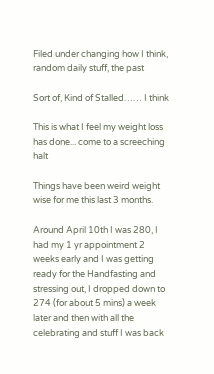Filed under changing how I think, random daily stuff, the past

Sort of, Kind of Stalled…… I think

This is what I feel my weight loss has done... come to a screeching halt

Things have been weird weight wise for me this last 3 months.

Around April 10th I was 280, I had my 1 yr appointment 2 weeks early and I was getting ready for the Handfasting and stressing out, I dropped down to 274 (for about 5 mins) a week later and then with all the celebrating and stuff I was back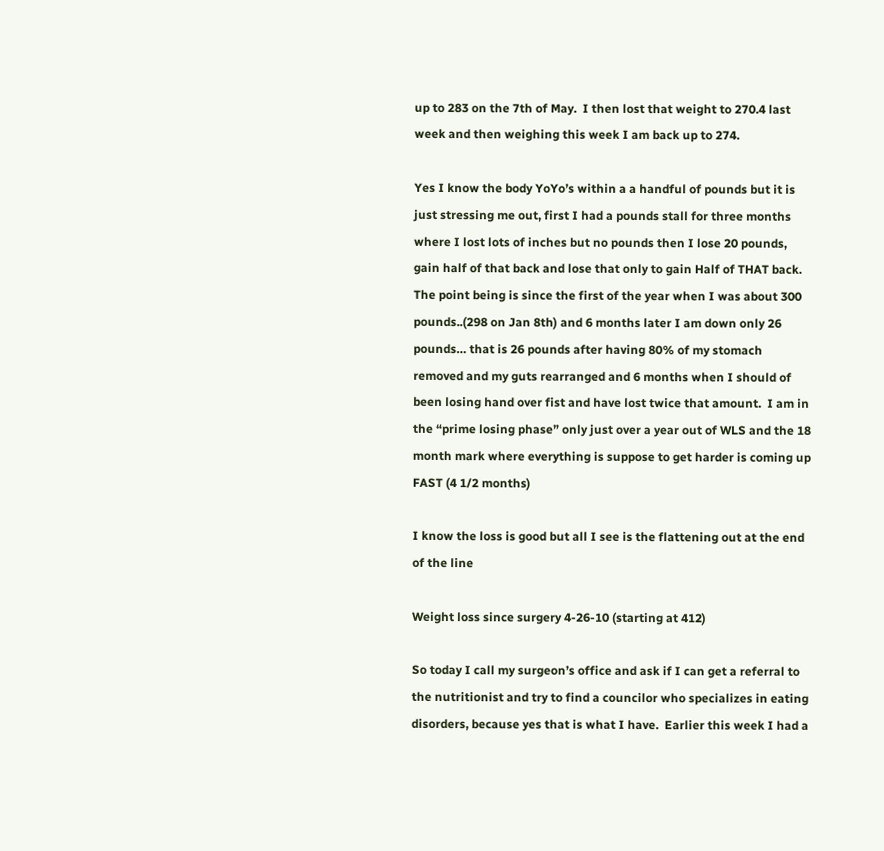up to 283 on the 7th of May.  I then lost that weight to 270.4 last week and then weighing this week I am back up to 274.

Yes I know the body YoYo’s within a a handful of pounds but it is just stressing me out, first I had a pounds stall for three months where I lost lots of inches but no pounds then I lose 20 pounds, gain half of that back and lose that only to gain Half of THAT back.  The point being is since the first of the year when I was about 300 pounds..(298 on Jan 8th) and 6 months later I am down only 26 pounds… that is 26 pounds after having 80% of my stomach removed and my guts rearranged and 6 months when I should of been losing hand over fist and have lost twice that amount.  I am in the “prime losing phase” only just over a year out of WLS and the 18 month mark where everything is suppose to get harder is coming up FAST (4 1/2 months)

I know the loss is good but all I see is the flattening out at the end of the line

Weight loss since surgery 4-26-10 (starting at 412)

So today I call my surgeon’s office and ask if I can get a referral to the nutritionist and try to find a councilor who specializes in eating disorders, because yes that is what I have.  Earlier this week I had a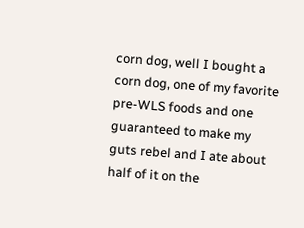corn dog, well I bought a corn dog, one of my favorite pre-WLS foods and one guaranteed to make my guts rebel and I ate about half of it on the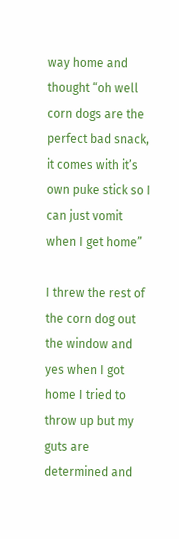way home and thought “oh well corn dogs are the perfect bad snack, it comes with it’s own puke stick so I can just vomit when I get home”

I threw the rest of the corn dog out the window and yes when I got home I tried to throw up but my guts are determined and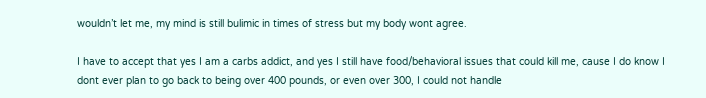wouldn’t let me, my mind is still bulimic in times of stress but my body wont agree.

I have to accept that yes I am a carbs addict, and yes I still have food/behavioral issues that could kill me, cause I do know I dont ever plan to go back to being over 400 pounds, or even over 300, I could not handle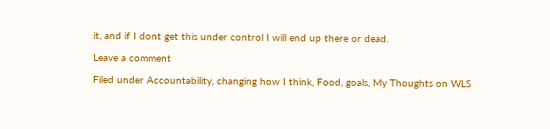it, and if I dont get this under control I will end up there or dead.

Leave a comment

Filed under Accountability, changing how I think, Food, goals, My Thoughts on WLS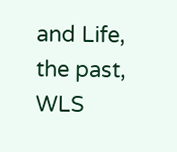and Life, the past, WLS